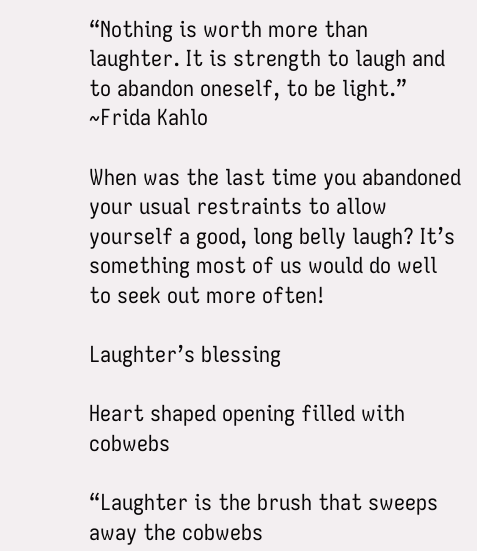“Nothing is worth more than laughter. It is strength to laugh and to abandon oneself, to be light.” ~Frida Kahlo

When was the last time you abandoned your usual restraints to allow yourself a good, long belly laugh? It’s something most of us would do well to seek out more often!

Laughter’s blessing

Heart shaped opening filled with cobwebs

“Laughter is the brush that sweeps away the cobwebs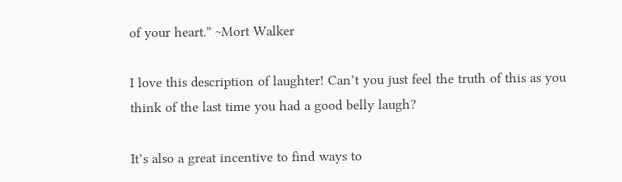of your heart.” ~Mort Walker

I love this description of laughter! Can’t you just feel the truth of this as you think of the last time you had a good belly laugh?

It’s also a great incentive to find ways to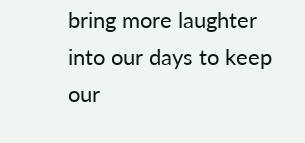bring more laughter into our days to keep our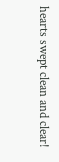hearts swept clean and clear!